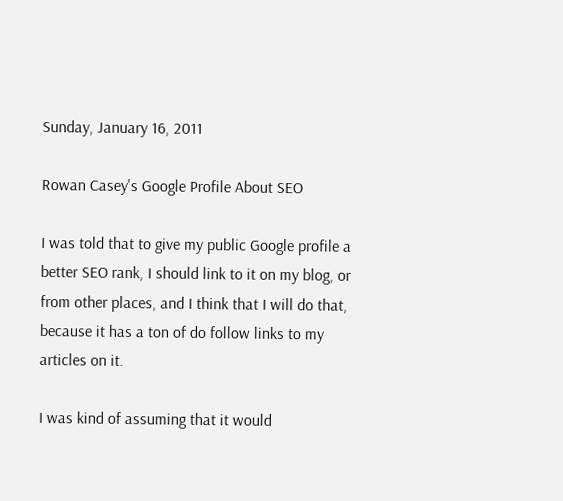Sunday, January 16, 2011

Rowan Casey's Google Profile About SEO

I was told that to give my public Google profile a better SEO rank, I should link to it on my blog, or from other places, and I think that I will do that, because it has a ton of do follow links to my articles on it.

I was kind of assuming that it would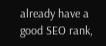already have a good SEO rank,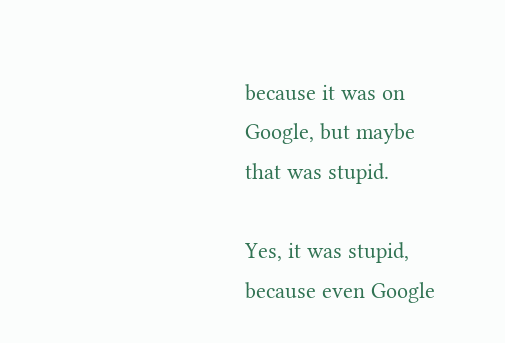because it was on Google, but maybe that was stupid.

Yes, it was stupid, because even Google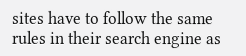sites have to follow the same rules in their search engine as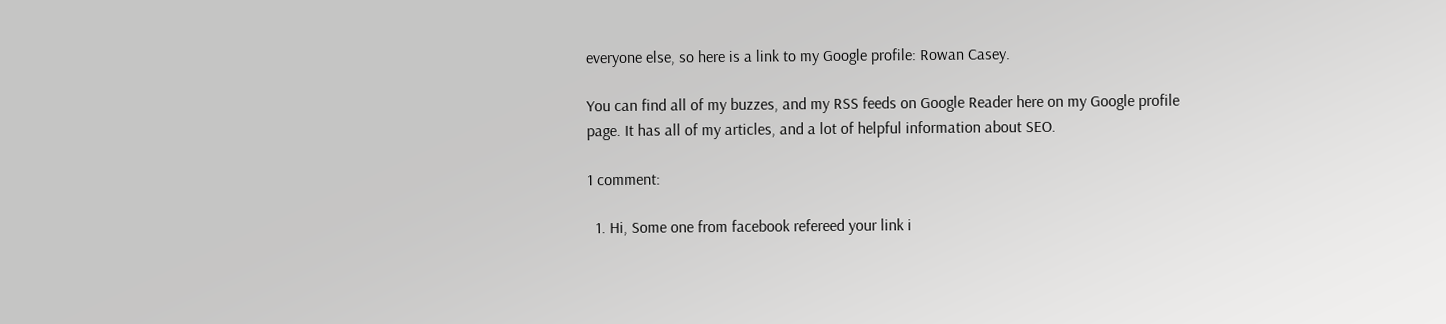everyone else, so here is a link to my Google profile: Rowan Casey.

You can find all of my buzzes, and my RSS feeds on Google Reader here on my Google profile page. It has all of my articles, and a lot of helpful information about SEO.

1 comment:

  1. Hi, Some one from facebook refereed your link i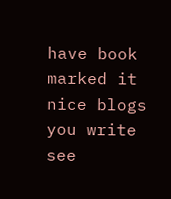have book marked it nice blogs you write see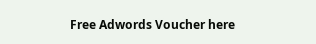Free Adwords Voucher here